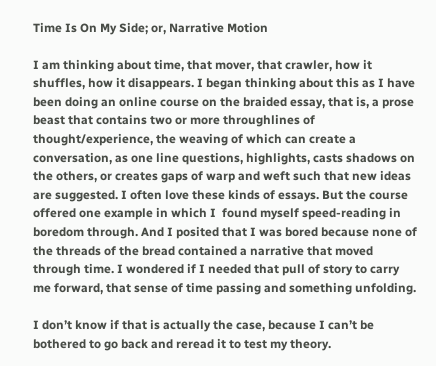Time Is On My Side; or, Narrative Motion

I am thinking about time, that mover, that crawler, how it shuffles, how it disappears. I began thinking about this as I have been doing an online course on the braided essay, that is, a prose beast that contains two or more throughlines of thought/experience, the weaving of which can create a conversation, as one line questions, highlights, casts shadows on the others, or creates gaps of warp and weft such that new ideas are suggested. I often love these kinds of essays. But the course offered one example in which I  found myself speed-reading in boredom through. And I posited that I was bored because none of the threads of the bread contained a narrative that moved through time. I wondered if I needed that pull of story to carry me forward, that sense of time passing and something unfolding.

I don’t know if that is actually the case, because I can’t be bothered to go back and reread it to test my theory.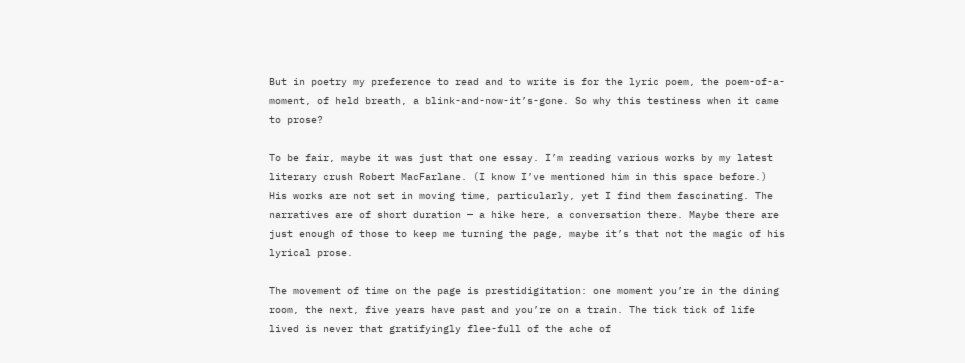But in poetry my preference to read and to write is for the lyric poem, the poem-of-a-moment, of held breath, a blink-and-now-it’s-gone. So why this testiness when it came to prose?

To be fair, maybe it was just that one essay. I’m reading various works by my latest literary crush Robert MacFarlane. (I know I’ve mentioned him in this space before.) His works are not set in moving time, particularly, yet I find them fascinating. The narratives are of short duration — a hike here, a conversation there. Maybe there are just enough of those to keep me turning the page, maybe it’s that not the magic of his lyrical prose.

The movement of time on the page is prestidigitation: one moment you’re in the dining room, the next, five years have past and you’re on a train. The tick tick of life lived is never that gratifyingly flee-full of the ache of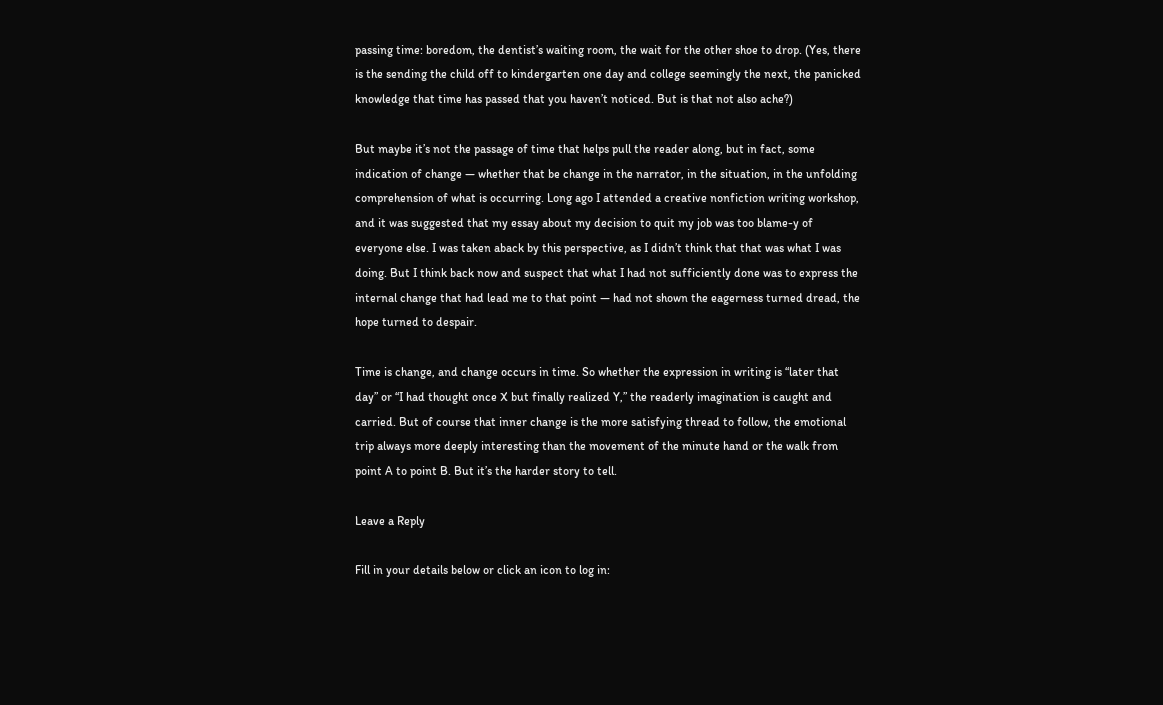passing time: boredom, the dentist’s waiting room, the wait for the other shoe to drop. (Yes, there is the sending the child off to kindergarten one day and college seemingly the next, the panicked knowledge that time has passed that you haven’t noticed. But is that not also ache?)

But maybe it’s not the passage of time that helps pull the reader along, but in fact, some indication of change — whether that be change in the narrator, in the situation, in the unfolding comprehension of what is occurring. Long ago I attended a creative nonfiction writing workshop, and it was suggested that my essay about my decision to quit my job was too blame-y of everyone else. I was taken aback by this perspective, as I didn’t think that that was what I was doing. But I think back now and suspect that what I had not sufficiently done was to express the internal change that had lead me to that point — had not shown the eagerness turned dread, the hope turned to despair.

Time is change, and change occurs in time. So whether the expression in writing is “later that day” or “I had thought once X but finally realized Y,” the readerly imagination is caught and carried. But of course that inner change is the more satisfying thread to follow, the emotional trip always more deeply interesting than the movement of the minute hand or the walk from point A to point B. But it’s the harder story to tell.

Leave a Reply

Fill in your details below or click an icon to log in: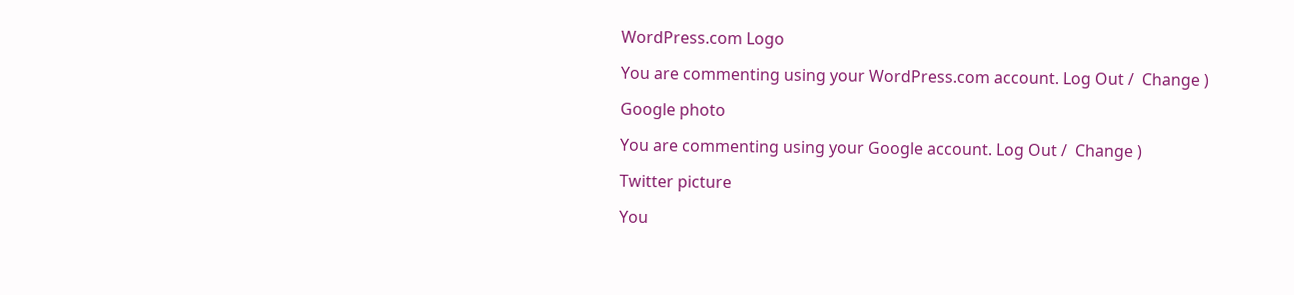WordPress.com Logo

You are commenting using your WordPress.com account. Log Out /  Change )

Google photo

You are commenting using your Google account. Log Out /  Change )

Twitter picture

You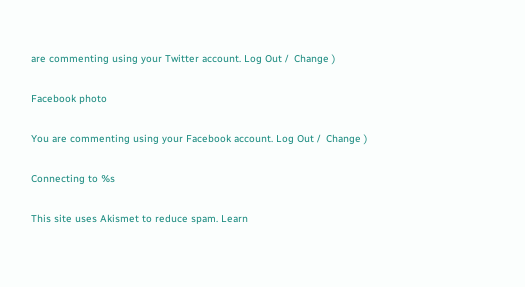are commenting using your Twitter account. Log Out /  Change )

Facebook photo

You are commenting using your Facebook account. Log Out /  Change )

Connecting to %s

This site uses Akismet to reduce spam. Learn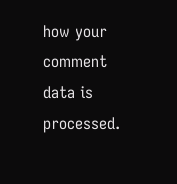how your comment data is processed.